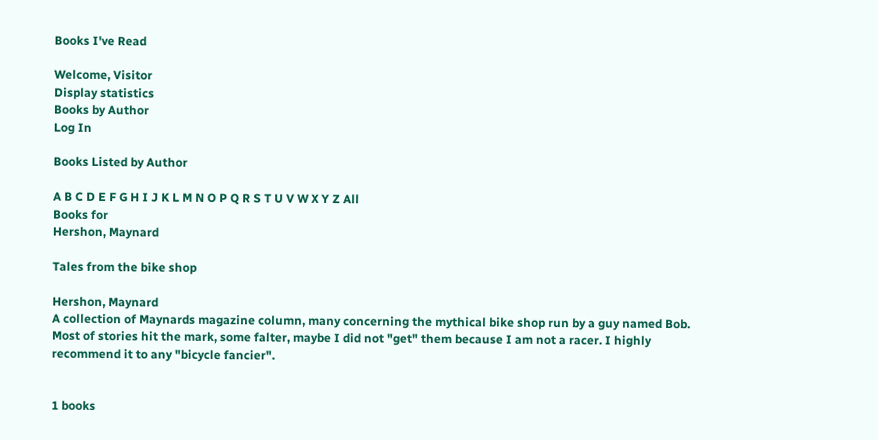Books I've Read

Welcome, Visitor
Display statistics
Books by Author
Log In

Books Listed by Author

A B C D E F G H I J K L M N O P Q R S T U V W X Y Z All
Books for
Hershon, Maynard

Tales from the bike shop

Hershon, Maynard
A collection of Maynards magazine column, many concerning the mythical bike shop run by a guy named Bob. Most of stories hit the mark, some falter, maybe I did not "get" them because I am not a racer. I highly recommend it to any "bicycle fancier".


1 books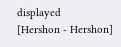displayed
[Hershon - Hershon]